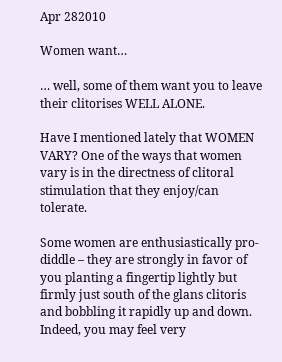Apr 282010

Women want…

… well, some of them want you to leave their clitorises WELL ALONE.

Have I mentioned lately that WOMEN VARY? One of the ways that women vary is in the directness of clitoral stimulation that they enjoy/can tolerate.

Some women are enthusiastically pro-diddle – they are strongly in favor of you planting a fingertip lightly but firmly just south of the glans clitoris and bobbling it rapidly up and down. Indeed, you may feel very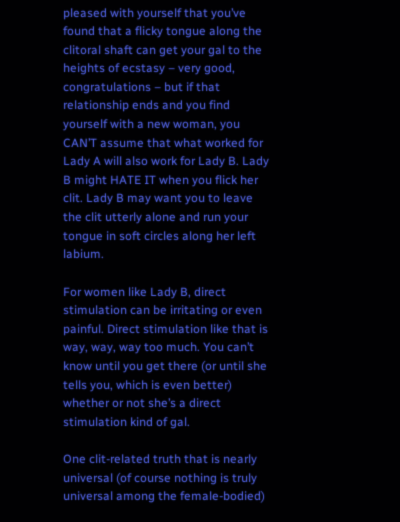pleased with yourself that you’ve found that a flicky tongue along the clitoral shaft can get your gal to the heights of ecstasy – very good, congratulations – but if that relationship ends and you find yourself with a new woman, you CAN’T assume that what worked for Lady A will also work for Lady B. Lady B might HATE IT when you flick her clit. Lady B may want you to leave the clit utterly alone and run your tongue in soft circles along her left labium.

For women like Lady B, direct stimulation can be irritating or even painful. Direct stimulation like that is way, way, way too much. You can’t know until you get there (or until she tells you, which is even better) whether or not she’s a direct stimulation kind of gal.

One clit-related truth that is nearly universal (of course nothing is truly universal among the female-bodied)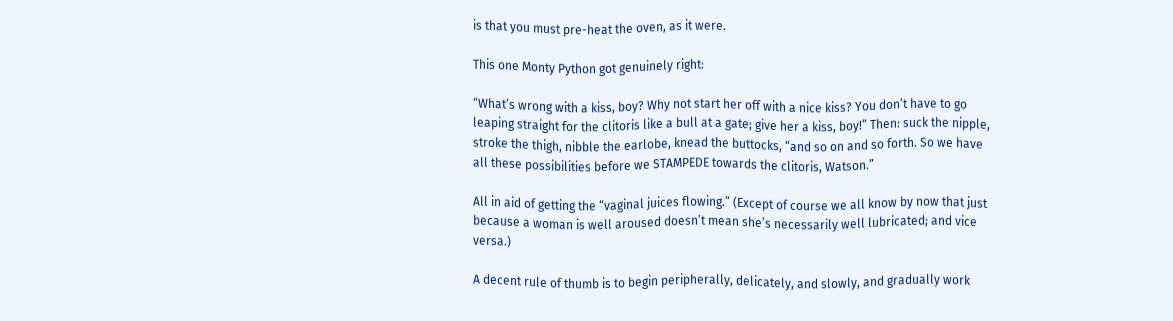is that you must pre-heat the oven, as it were.

This one Monty Python got genuinely right:

“What’s wrong with a kiss, boy? Why not start her off with a nice kiss? You don’t have to go leaping straight for the clitoris like a bull at a gate; give her a kiss, boy!” Then: suck the nipple, stroke the thigh, nibble the earlobe, knead the buttocks, “and so on and so forth. So we have all these possibilities before we STAMPEDE towards the clitoris, Watson.”

All in aid of getting the “vaginal juices flowing.” (Except of course we all know by now that just because a woman is well aroused doesn’t mean she’s necessarily well lubricated; and vice versa.)

A decent rule of thumb is to begin peripherally, delicately, and slowly, and gradually work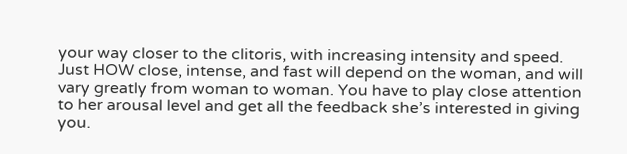your way closer to the clitoris, with increasing intensity and speed. Just HOW close, intense, and fast will depend on the woman, and will vary greatly from woman to woman. You have to play close attention to her arousal level and get all the feedback she’s interested in giving you.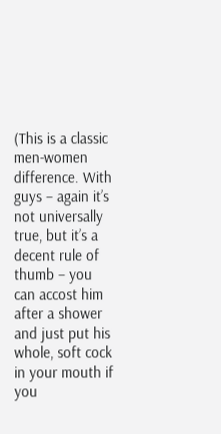(This is a classic men-women difference. With guys – again it’s not universally true, but it’s a decent rule of thumb – you can accost him after a shower and just put his whole, soft cock in your mouth if you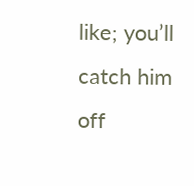like; you’ll catch him off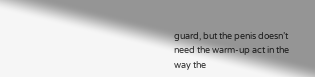guard, but the penis doesn’t need the warm-up act in the way the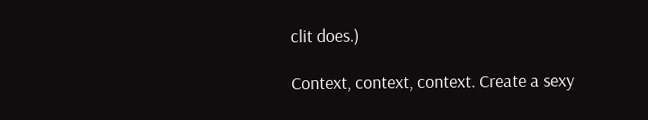clit does.)

Context, context, context. Create a sexy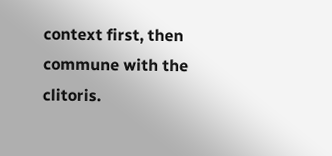context first, then commune with the clitoris.